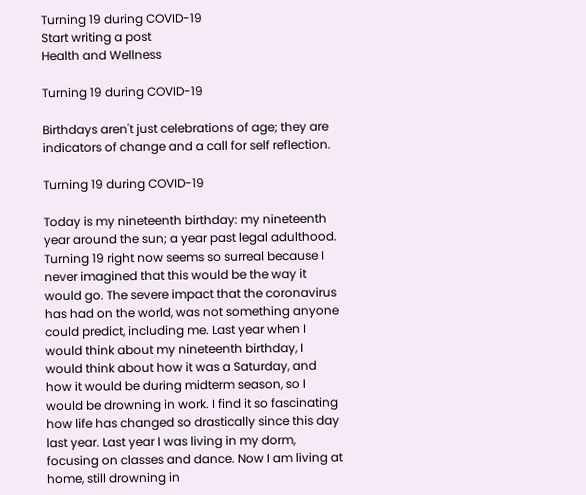Turning 19 during COVID-19
Start writing a post
Health and Wellness

Turning 19 during COVID-19

Birthdays aren't just celebrations of age; they are indicators of change and a call for self reflection.

Turning 19 during COVID-19

Today is my nineteenth birthday: my nineteenth year around the sun; a year past legal adulthood. Turning 19 right now seems so surreal because I never imagined that this would be the way it would go. The severe impact that the coronavirus has had on the world, was not something anyone could predict, including me. Last year when I would think about my nineteenth birthday, I would think about how it was a Saturday, and how it would be during midterm season, so I would be drowning in work. I find it so fascinating how life has changed so drastically since this day last year. Last year I was living in my dorm, focusing on classes and dance. Now I am living at home, still drowning in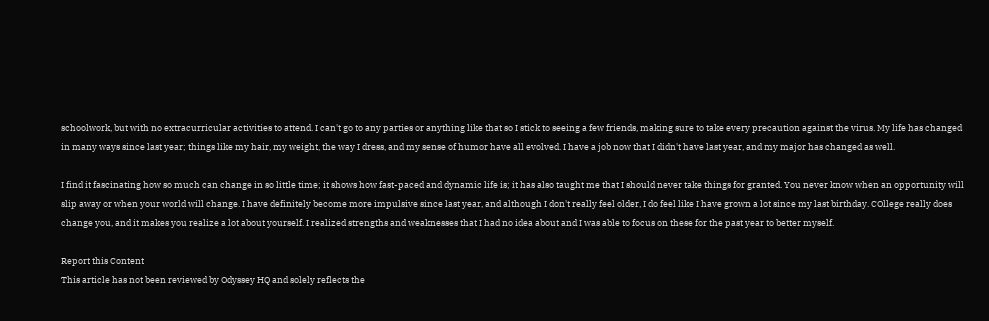schoolwork, but with no extracurricular activities to attend. I can't go to any parties or anything like that so I stick to seeing a few friends, making sure to take every precaution against the virus. My life has changed in many ways since last year; things like my hair, my weight, the way I dress, and my sense of humor have all evolved. I have a job now that I didn't have last year, and my major has changed as well.

I find it fascinating how so much can change in so little time; it shows how fast-paced and dynamic life is; it has also taught me that I should never take things for granted. You never know when an opportunity will slip away or when your world will change. I have definitely become more impulsive since last year, and although I don't really feel older, I do feel like I have grown a lot since my last birthday. COllege really does change you, and it makes you realize a lot about yourself. I realized strengths and weaknesses that I had no idea about and I was able to focus on these for the past year to better myself.

Report this Content
This article has not been reviewed by Odyssey HQ and solely reflects the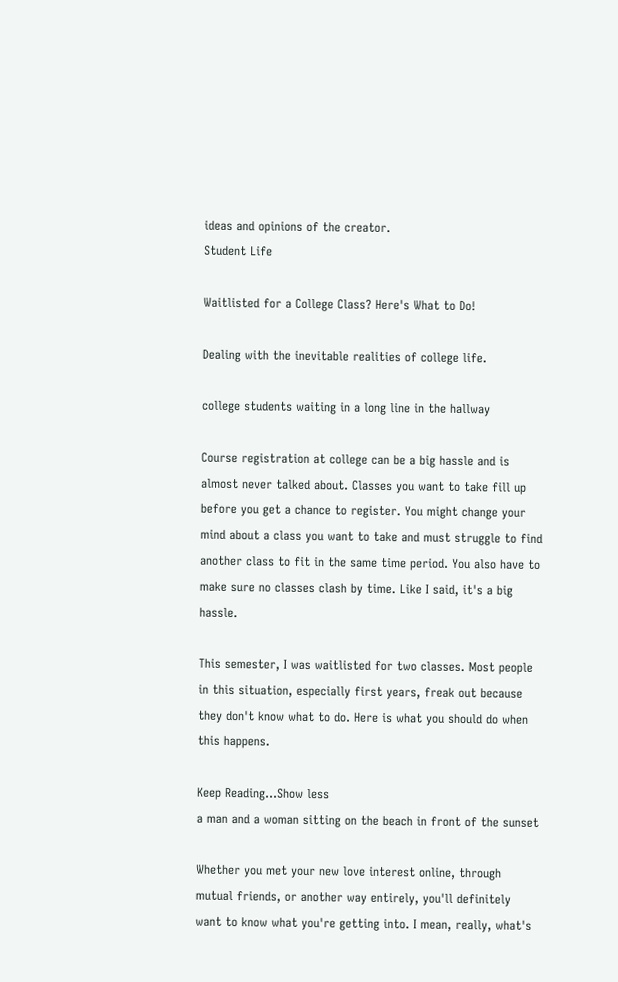ideas and opinions of the creator.
Student Life

Waitlisted for a College Class? Here's What to Do!

Dealing with the inevitable realities of college life.

college students waiting in a long line in the hallway

Course registration at college can be a big hassle and is almost never talked about. Classes you want to take fill up before you get a chance to register. You might change your mind about a class you want to take and must struggle to find another class to fit in the same time period. You also have to make sure no classes clash by time. Like I said, it's a big hassle.

This semester, I was waitlisted for two classes. Most people in this situation, especially first years, freak out because they don't know what to do. Here is what you should do when this happens.

Keep Reading...Show less
a man and a woman sitting on the beach in front of the sunset

Whether you met your new love interest online, through mutual friends, or another way entirely, you'll definitely want to know what you're getting into. I mean, really, what's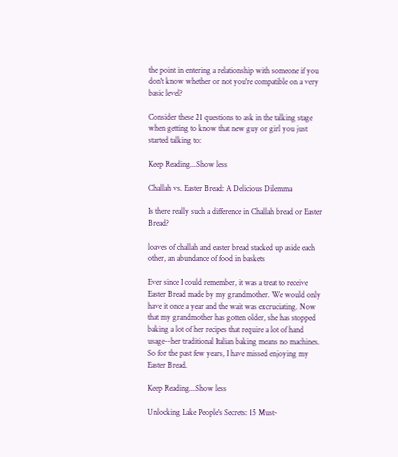the point in entering a relationship with someone if you don't know whether or not you're compatible on a very basic level?

Consider these 21 questions to ask in the talking stage when getting to know that new guy or girl you just started talking to:

Keep Reading...Show less

Challah vs. Easter Bread: A Delicious Dilemma

Is there really such a difference in Challah bread or Easter Bread?

loaves of challah and easter bread stacked up aside each other, an abundance of food in baskets

Ever since I could remember, it was a treat to receive Easter Bread made by my grandmother. We would only have it once a year and the wait was excruciating. Now that my grandmother has gotten older, she has stopped baking a lot of her recipes that require a lot of hand usage--her traditional Italian baking means no machines. So for the past few years, I have missed enjoying my Easter Bread.

Keep Reading...Show less

Unlocking Lake People's Secrets: 15 Must-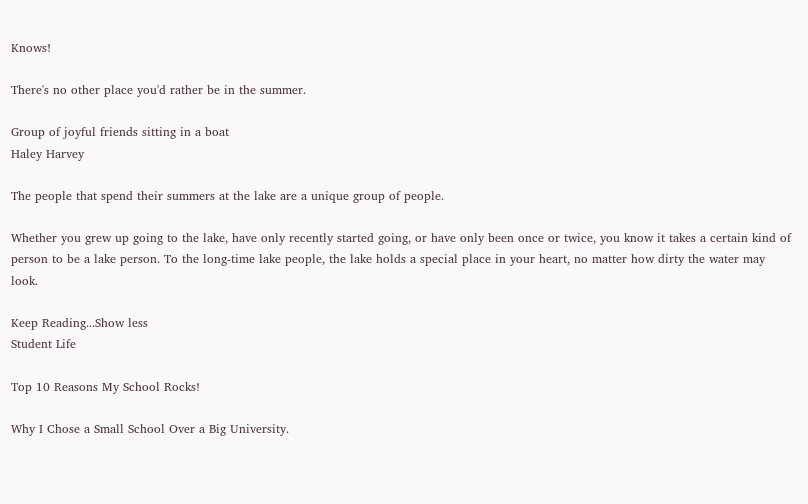Knows!

There's no other place you'd rather be in the summer.

Group of joyful friends sitting in a boat
Haley Harvey

The people that spend their summers at the lake are a unique group of people.

Whether you grew up going to the lake, have only recently started going, or have only been once or twice, you know it takes a certain kind of person to be a lake person. To the long-time lake people, the lake holds a special place in your heart, no matter how dirty the water may look.

Keep Reading...Show less
Student Life

Top 10 Reasons My School Rocks!

Why I Chose a Small School Over a Big University.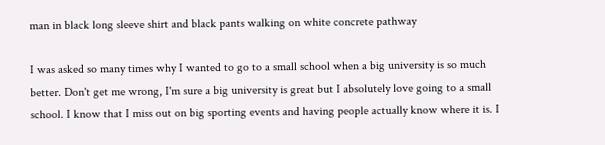man in black long sleeve shirt and black pants walking on white concrete pathway

I was asked so many times why I wanted to go to a small school when a big university is so much better. Don't get me wrong, I'm sure a big university is great but I absolutely love going to a small school. I know that I miss out on big sporting events and having people actually know where it is. I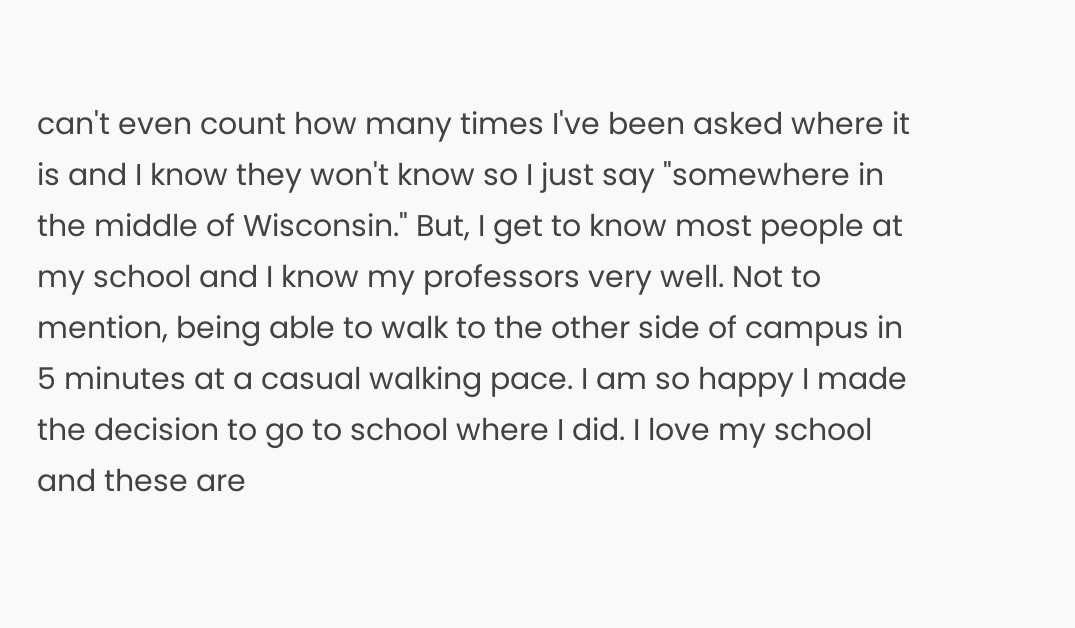can't even count how many times I've been asked where it is and I know they won't know so I just say "somewhere in the middle of Wisconsin." But, I get to know most people at my school and I know my professors very well. Not to mention, being able to walk to the other side of campus in 5 minutes at a casual walking pace. I am so happy I made the decision to go to school where I did. I love my school and these are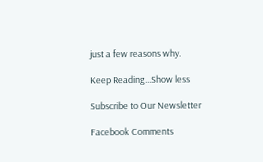just a few reasons why.

Keep Reading...Show less

Subscribe to Our Newsletter

Facebook Comments